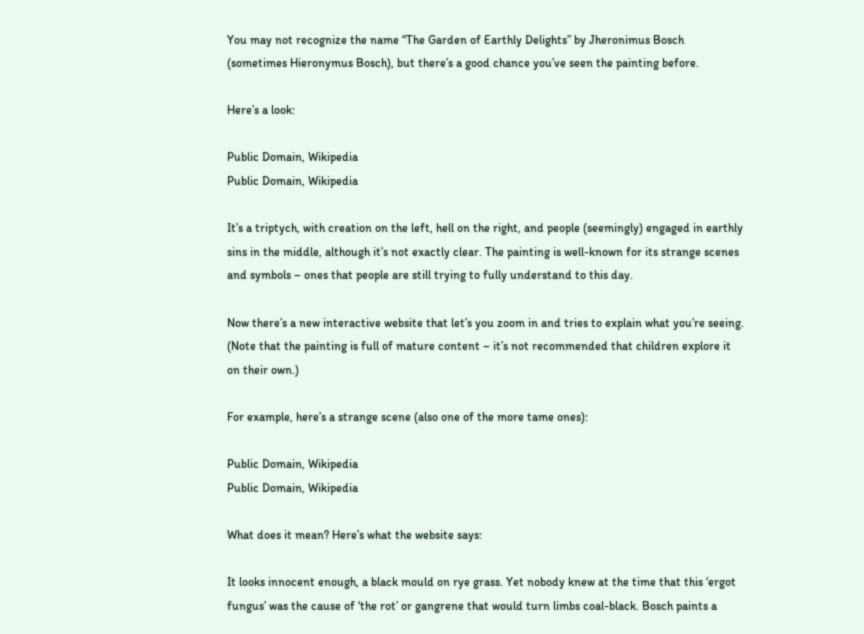You may not recognize the name “The Garden of Earthly Delights” by Jheronimus Bosch (sometimes Hieronymus Bosch), but there’s a good chance you’ve seen the painting before.

Here’s a look:

Public Domain, Wikipedia
Public Domain, Wikipedia

It’s a triptych, with creation on the left, hell on the right, and people (seemingly) engaged in earthly sins in the middle, although it’s not exactly clear. The painting is well-known for its strange scenes and symbols – ones that people are still trying to fully understand to this day.

Now there’s a new interactive website that let’s you zoom in and tries to explain what you’re seeing. (Note that the painting is full of mature content – it’s not recommended that children explore it on their own.)

For example, here’s a strange scene (also one of the more tame ones):

Public Domain, Wikipedia
Public Domain, Wikipedia

What does it mean? Here’s what the website says:

It looks innocent enough, a black mould on rye grass. Yet nobody knew at the time that this ‘ergot fungus’ was the cause of ‘the rot’ or gangrene that would turn limbs coal-black. Bosch paints a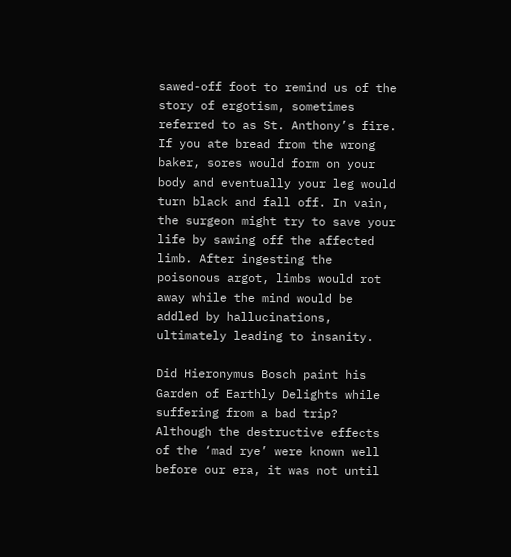sawed-off foot to remind us of the story of ergotism, sometimes referred to as St. Anthony’s fire. If you ate bread from the wrong baker, sores would form on your body and eventually your leg would turn black and fall off. In vain, the surgeon might try to save your life by sawing off the affected limb. After ingesting the poisonous argot, limbs would rot away while the mind would be addled by hallucinations, ultimately leading to insanity.

Did Hieronymus Bosch paint his Garden of Earthly Delights while suffering from a bad trip? Although the destructive effects of the ‘mad rye’ were known well before our era, it was not until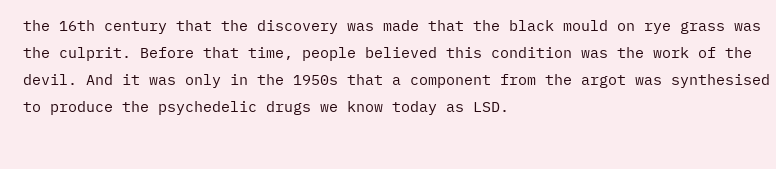the 16th century that the discovery was made that the black mould on rye grass was the culprit. Before that time, people believed this condition was the work of the devil. And it was only in the 1950s that a component from the argot was synthesised to produce the psychedelic drugs we know today as LSD.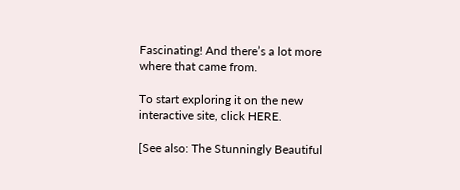Fascinating! And there’s a lot more where that came from.

To start exploring it on the new interactive site, click HERE.

[See also: The Stunningly Beautiful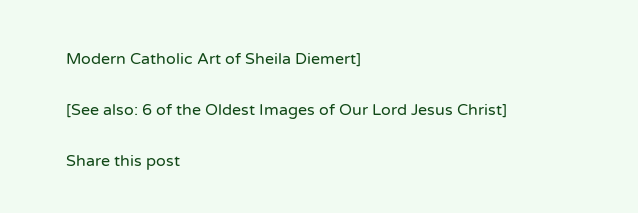Modern Catholic Art of Sheila Diemert]

[See also: 6 of the Oldest Images of Our Lord Jesus Christ]

Share this post